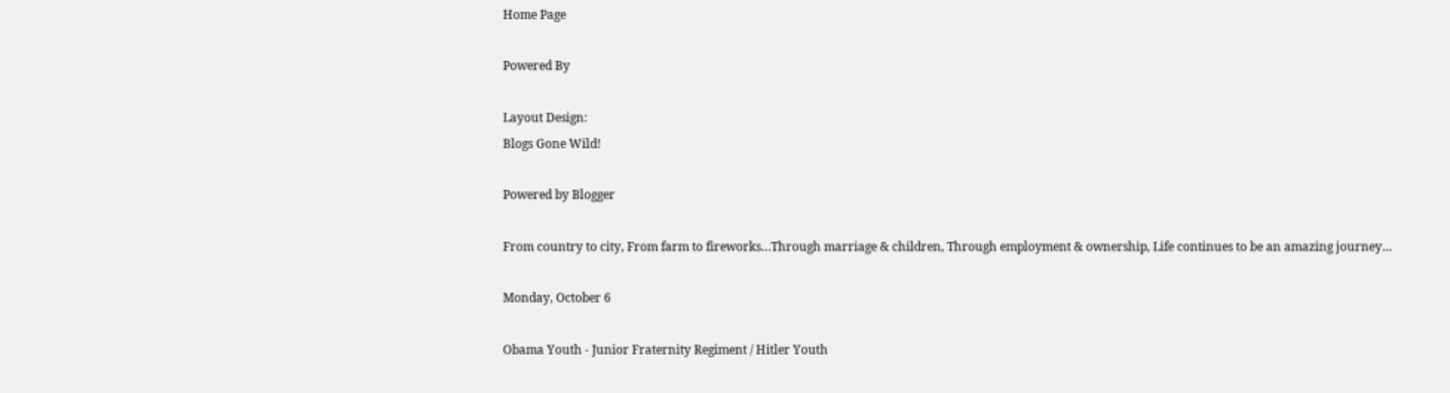Home Page

Powered By

Layout Design:
Blogs Gone Wild!

Powered by Blogger

From country to city, From farm to fireworks…Through marriage & children, Through employment & ownership, Life continues to be an amazing journey…

Monday, October 6

Obama Youth - Junior Fraternity Regiment / Hitler Youth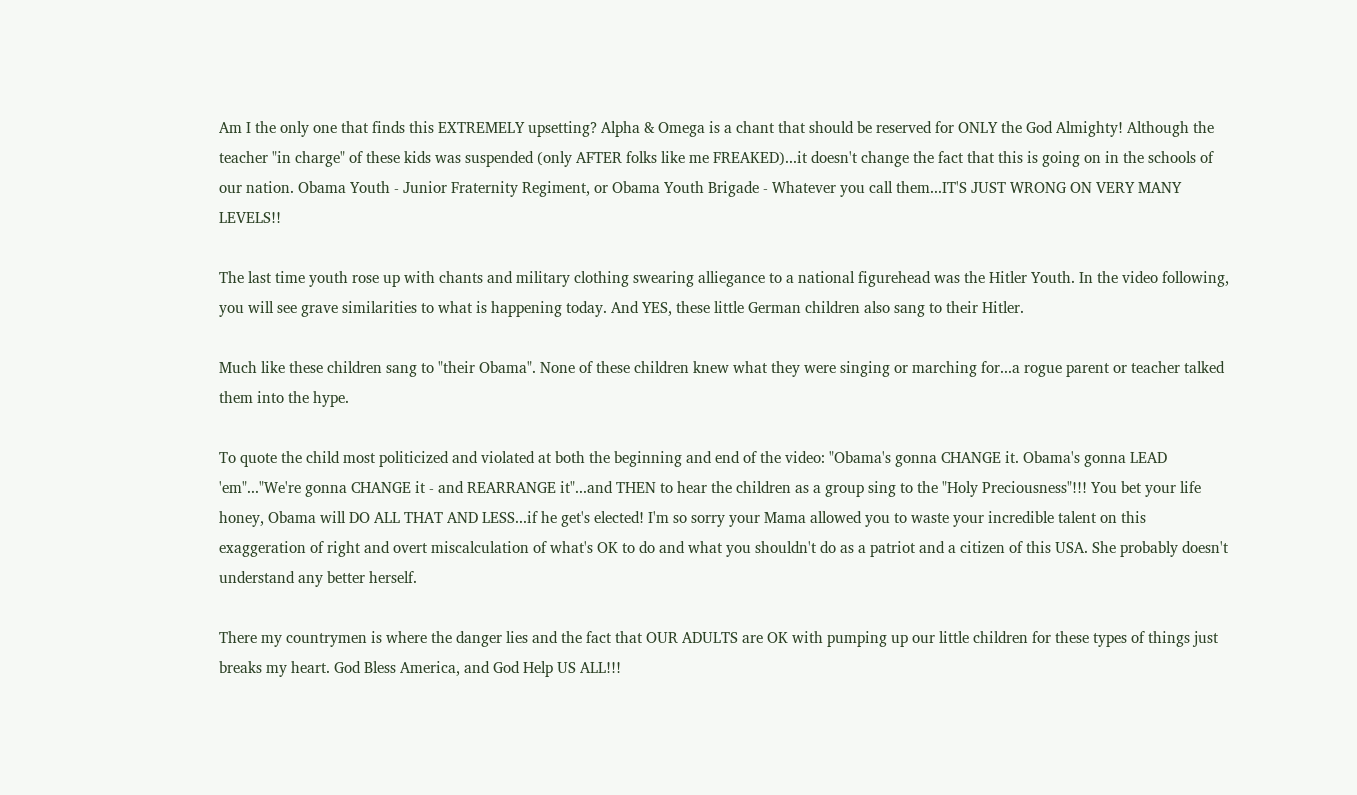Am I the only one that finds this EXTREMELY upsetting? Alpha & Omega is a chant that should be reserved for ONLY the God Almighty! Although the teacher "in charge" of these kids was suspended (only AFTER folks like me FREAKED)...it doesn't change the fact that this is going on in the schools of our nation. Obama Youth - Junior Fraternity Regiment, or Obama Youth Brigade - Whatever you call them...IT'S JUST WRONG ON VERY MANY LEVELS!!

The last time youth rose up with chants and military clothing swearing alliegance to a national figurehead was the Hitler Youth. In the video following, you will see grave similarities to what is happening today. And YES, these little German children also sang to their Hitler.

Much like these children sang to "their Obama". None of these children knew what they were singing or marching for...a rogue parent or teacher talked them into the hype.

To quote the child most politicized and violated at both the beginning and end of the video: "Obama's gonna CHANGE it. Obama's gonna LEAD 'em"..."We're gonna CHANGE it - and REARRANGE it"...and THEN to hear the children as a group sing to the "Holy Preciousness"!!! You bet your life honey, Obama will DO ALL THAT AND LESS...if he get's elected! I'm so sorry your Mama allowed you to waste your incredible talent on this exaggeration of right and overt miscalculation of what's OK to do and what you shouldn't do as a patriot and a citizen of this USA. She probably doesn't understand any better herself.

There my countrymen is where the danger lies and the fact that OUR ADULTS are OK with pumping up our little children for these types of things just breaks my heart. God Bless America, and God Help US ALL!!!